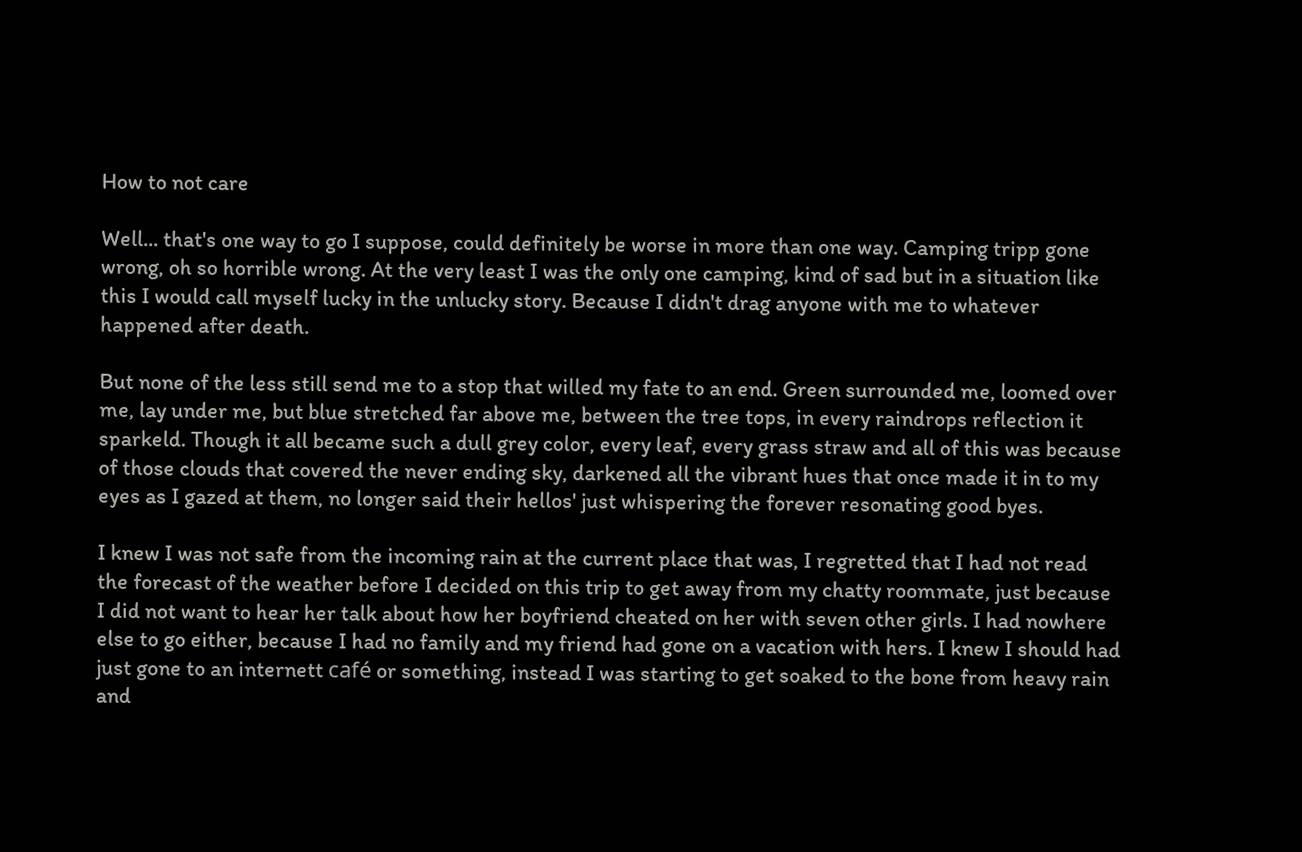How to not care

Well... that's one way to go I suppose, could definitely be worse in more than one way. Camping tripp gone wrong, oh so horrible wrong. At the very least I was the only one camping, kind of sad but in a situation like this I would call myself lucky in the unlucky story. Because I didn't drag anyone with me to whatever happened after death.

But none of the less still send me to a stop that willed my fate to an end. Green surrounded me, loomed over me, lay under me, but blue stretched far above me, between the tree tops, in every raindrops reflection it sparkeld. Though it all became such a dull grey color, every leaf, every grass straw and all of this was because of those clouds that covered the never ending sky, darkened all the vibrant hues that once made it in to my eyes as I gazed at them, no longer said their hellos' just whispering the forever resonating good byes.

I knew I was not safe from the incoming rain at the current place that was, I regretted that I had not read the forecast of the weather before I decided on this trip to get away from my chatty roommate, just because I did not want to hear her talk about how her boyfriend cheated on her with seven other girls. I had nowhere else to go either, because I had no family and my friend had gone on a vacation with hers. I knew I should had just gone to an internett café or something, instead I was starting to get soaked to the bone from heavy rain and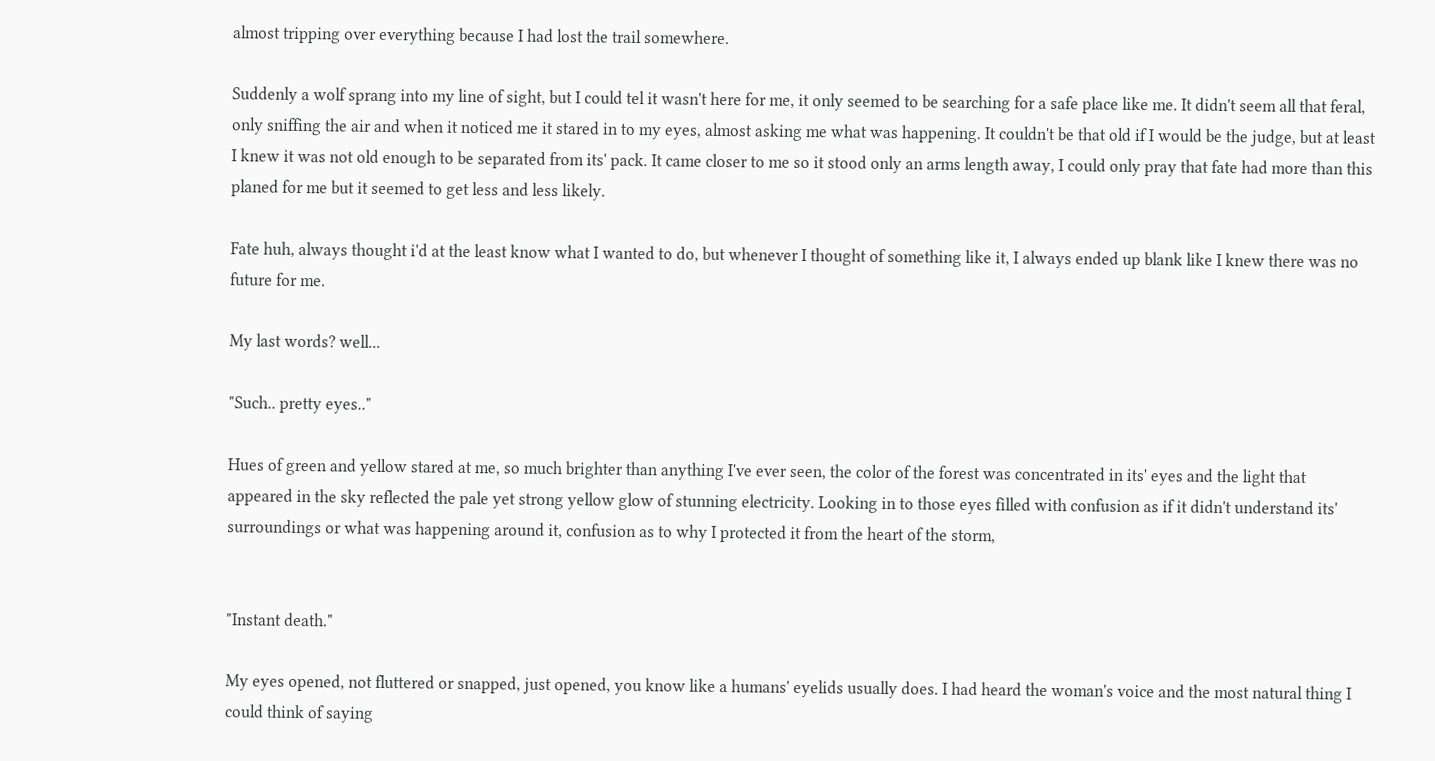almost tripping over everything because I had lost the trail somewhere.

Suddenly a wolf sprang into my line of sight, but I could tel it wasn't here for me, it only seemed to be searching for a safe place like me. It didn't seem all that feral, only sniffing the air and when it noticed me it stared in to my eyes, almost asking me what was happening. It couldn't be that old if I would be the judge, but at least I knew it was not old enough to be separated from its' pack. It came closer to me so it stood only an arms length away, I could only pray that fate had more than this planed for me but it seemed to get less and less likely.

Fate huh, always thought i'd at the least know what I wanted to do, but whenever I thought of something like it, I always ended up blank like I knew there was no future for me.

My last words? well...

"Such.. pretty eyes.."

Hues of green and yellow stared at me, so much brighter than anything I've ever seen, the color of the forest was concentrated in its' eyes and the light that appeared in the sky reflected the pale yet strong yellow glow of stunning electricity. Looking in to those eyes filled with confusion as if it didn't understand its' surroundings or what was happening around it, confusion as to why I protected it from the heart of the storm,


"Instant death."

My eyes opened, not fluttered or snapped, just opened, you know like a humans' eyelids usually does. I had heard the woman's voice and the most natural thing I could think of saying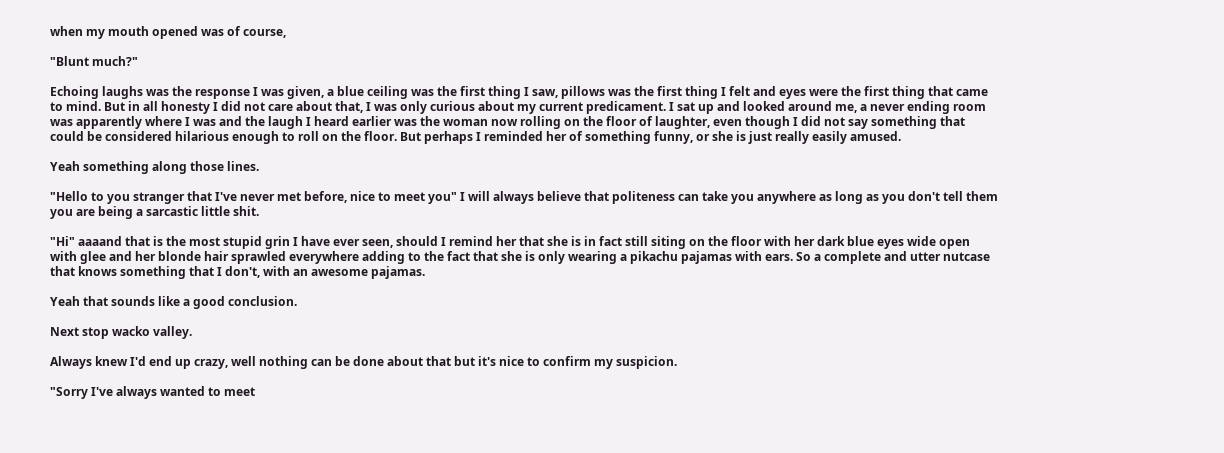when my mouth opened was of course,

"Blunt much?"

Echoing laughs was the response I was given, a blue ceiling was the first thing I saw, pillows was the first thing I felt and eyes were the first thing that came to mind. But in all honesty I did not care about that, I was only curious about my current predicament. I sat up and looked around me, a never ending room was apparently where I was and the laugh I heard earlier was the woman now rolling on the floor of laughter, even though I did not say something that could be considered hilarious enough to roll on the floor. But perhaps I reminded her of something funny, or she is just really easily amused.

Yeah something along those lines.

"Hello to you stranger that I've never met before, nice to meet you" I will always believe that politeness can take you anywhere as long as you don't tell them you are being a sarcastic little shit.

"Hi" aaaand that is the most stupid grin I have ever seen, should I remind her that she is in fact still siting on the floor with her dark blue eyes wide open with glee and her blonde hair sprawled everywhere adding to the fact that she is only wearing a pikachu pajamas with ears. So a complete and utter nutcase that knows something that I don't, with an awesome pajamas.

Yeah that sounds like a good conclusion.

Next stop wacko valley.

Always knew I'd end up crazy, well nothing can be done about that but it's nice to confirm my suspicion.

"Sorry I've always wanted to meet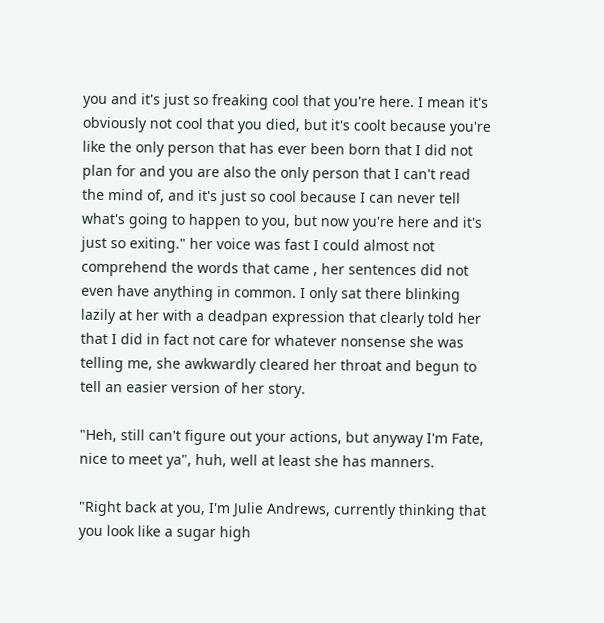you and it's just so freaking cool that you're here. I mean it's obviously not cool that you died, but it's coolt because you're like the only person that has ever been born that I did not plan for and you are also the only person that I can't read the mind of, and it's just so cool because I can never tell what's going to happen to you, but now you're here and it's just so exiting." her voice was fast I could almost not comprehend the words that came , her sentences did not even have anything in common. I only sat there blinking lazily at her with a deadpan expression that clearly told her that I did in fact not care for whatever nonsense she was telling me, she awkwardly cleared her throat and begun to tell an easier version of her story.

"Heh, still can't figure out your actions, but anyway I'm Fate, nice to meet ya", huh, well at least she has manners.

"Right back at you, I'm Julie Andrews, currently thinking that you look like a sugar high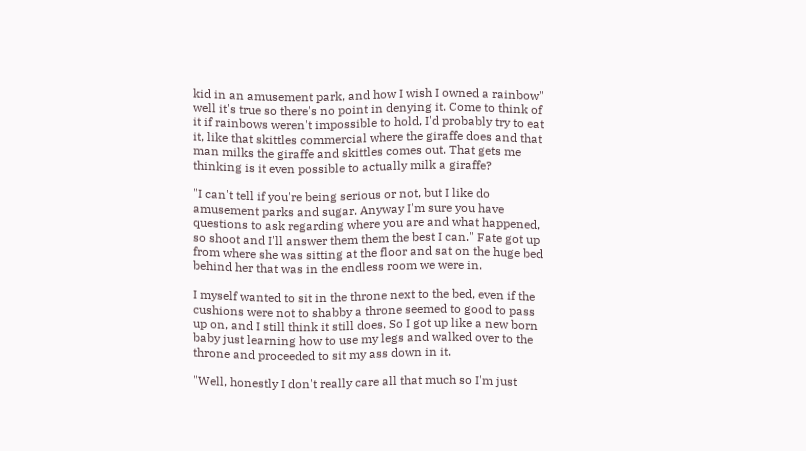kid in an amusement park, and how I wish I owned a rainbow" well it's true so there's no point in denying it. Come to think of it if rainbows weren't impossible to hold, I'd probably try to eat it, like that skittles commercial where the giraffe does and that man milks the giraffe and skittles comes out. That gets me thinking is it even possible to actually milk a giraffe?

"I can't tell if you're being serious or not, but I like do amusement parks and sugar. Anyway I'm sure you have questions to ask regarding where you are and what happened, so shoot and I'll answer them them the best I can." Fate got up from where she was sitting at the floor and sat on the huge bed behind her that was in the endless room we were in.

I myself wanted to sit in the throne next to the bed, even if the cushions were not to shabby a throne seemed to good to pass up on, and I still think it still does. So I got up like a new born baby just learning how to use my legs and walked over to the throne and proceeded to sit my ass down in it.

"Well, honestly I don't really care all that much so I'm just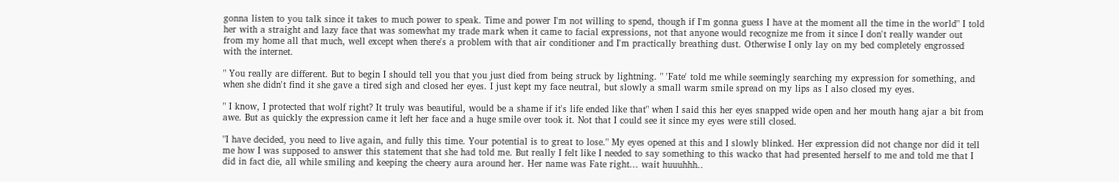gonna listen to you talk since it takes to much power to speak. Time and power I'm not willing to spend, though if I'm gonna guess I have at the moment all the time in the world" I told her with a straight and lazy face that was somewhat my trade mark when it came to facial expressions, not that anyone would recognize me from it since I don't really wander out from my home all that much, well except when there's a problem with that air conditioner and I'm practically breathing dust. Otherwise I only lay on my bed completely engrossed with the internet.

" You really are different. But to begin I should tell you that you just died from being struck by lightning. " 'Fate' told me while seemingly searching my expression for something, and when she didn't find it she gave a tired sigh and closed her eyes. I just kept my face neutral, but slowly a small warm smile spread on my lips as I also closed my eyes.

" I know, I protected that wolf right? It truly was beautiful, would be a shame if it's life ended like that" when I said this her eyes snapped wide open and her mouth hang ajar a bit from awe. But as quickly the expression came it left her face and a huge smile over took it. Not that I could see it since my eyes were still closed.

"I have decided, you need to live again, and fully this time. Your potential is to great to lose." My eyes opened at this and I slowly blinked. Her expression did not change nor did it tell me how I was supposed to answer this statement that she had told me. But really I felt like I needed to say something to this wacko that had presented herself to me and told me that I did in fact die, all while smiling and keeping the cheery aura around her. Her name was Fate right... wait huuuhhh..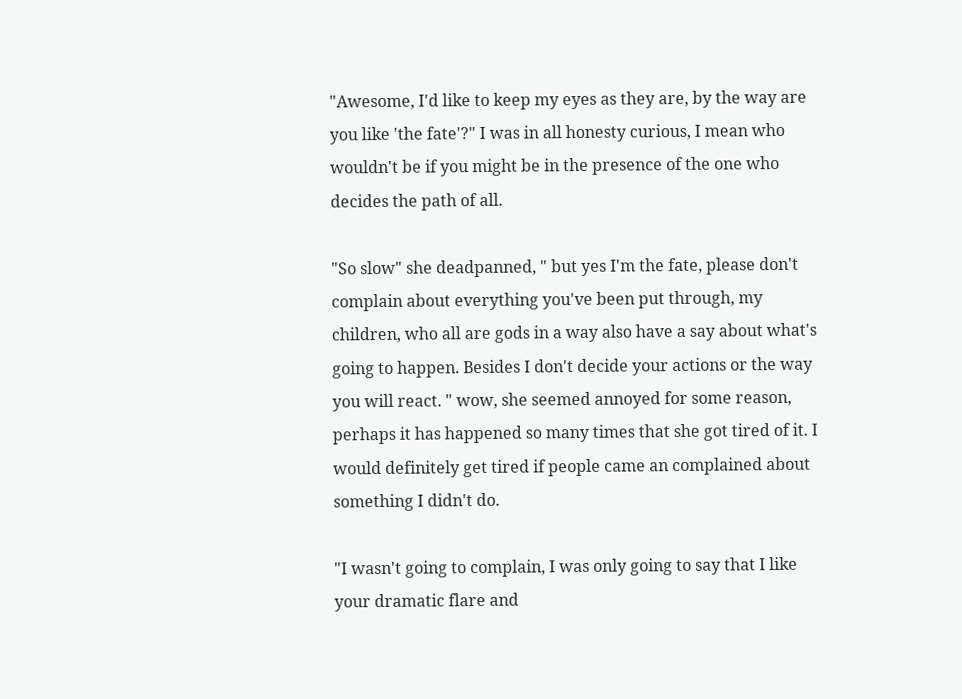"Awesome, I'd like to keep my eyes as they are, by the way are you like 'the fate'?" I was in all honesty curious, I mean who wouldn't be if you might be in the presence of the one who decides the path of all.

"So slow" she deadpanned, " but yes I'm the fate, please don't complain about everything you've been put through, my children, who all are gods in a way also have a say about what's going to happen. Besides I don't decide your actions or the way you will react. " wow, she seemed annoyed for some reason, perhaps it has happened so many times that she got tired of it. I would definitely get tired if people came an complained about something I didn't do.

"I wasn't going to complain, I was only going to say that I like your dramatic flare and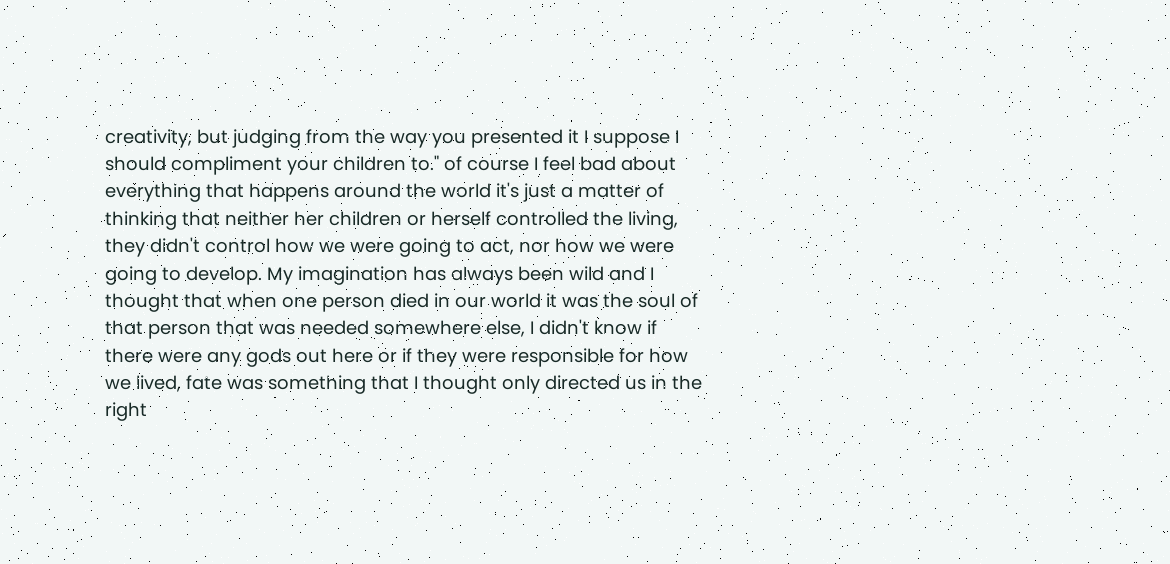creativity, but judging from the way you presented it I suppose I should compliment your children to." of course I feel bad about everything that happens around the world it's just a matter of thinking that neither her children or herself controlled the living, they didn't control how we were going to act, nor how we were going to develop. My imagination has always been wild and I thought that when one person died in our world it was the soul of that person that was needed somewhere else, I didn't know if there were any gods out here or if they were responsible for how we lived, fate was something that I thought only directed us in the right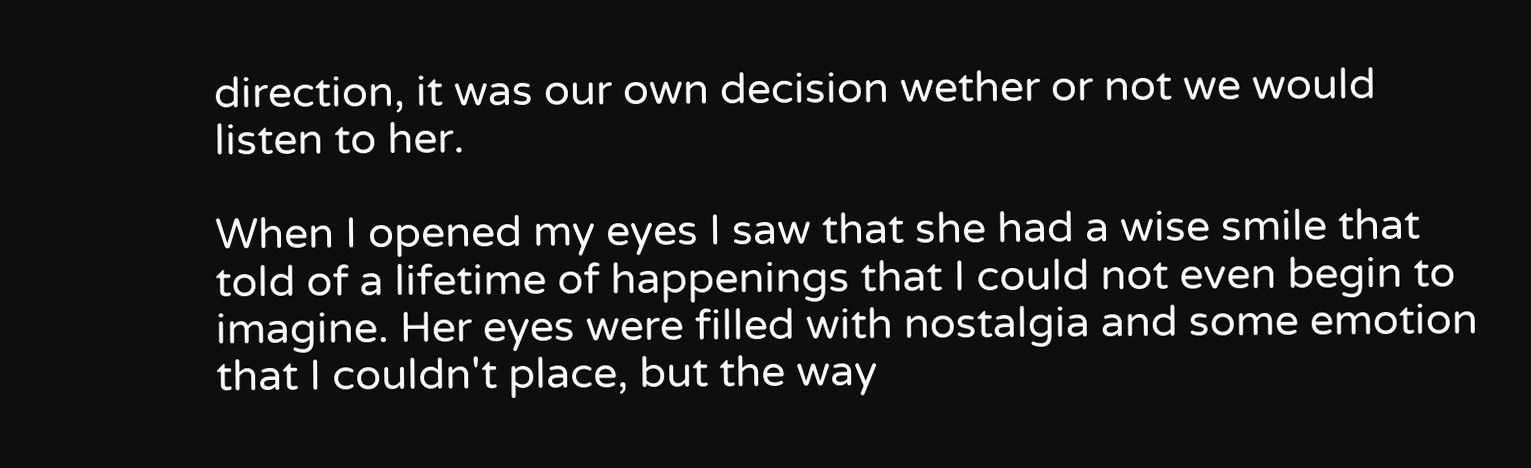direction, it was our own decision wether or not we would listen to her.

When I opened my eyes I saw that she had a wise smile that told of a lifetime of happenings that I could not even begin to imagine. Her eyes were filled with nostalgia and some emotion that I couldn't place, but the way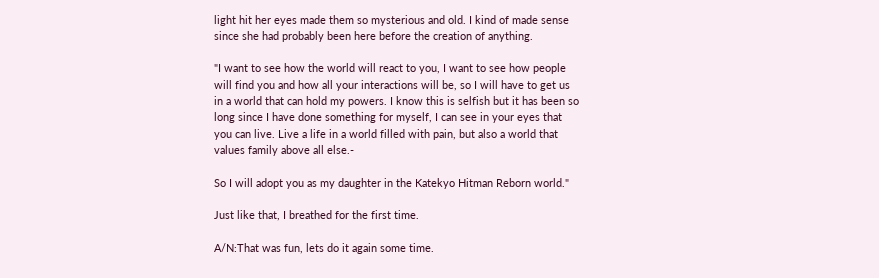light hit her eyes made them so mysterious and old. I kind of made sense since she had probably been here before the creation of anything.

"I want to see how the world will react to you, I want to see how people will find you and how all your interactions will be, so I will have to get us in a world that can hold my powers. I know this is selfish but it has been so long since I have done something for myself, I can see in your eyes that you can live. Live a life in a world filled with pain, but also a world that values family above all else.-

So I will adopt you as my daughter in the Katekyo Hitman Reborn world."

Just like that, I breathed for the first time.

A/N:That was fun, lets do it again some time.